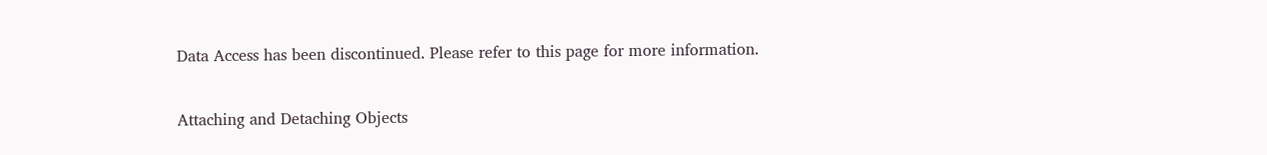Data Access has been discontinued. Please refer to this page for more information.

Attaching and Detaching Objects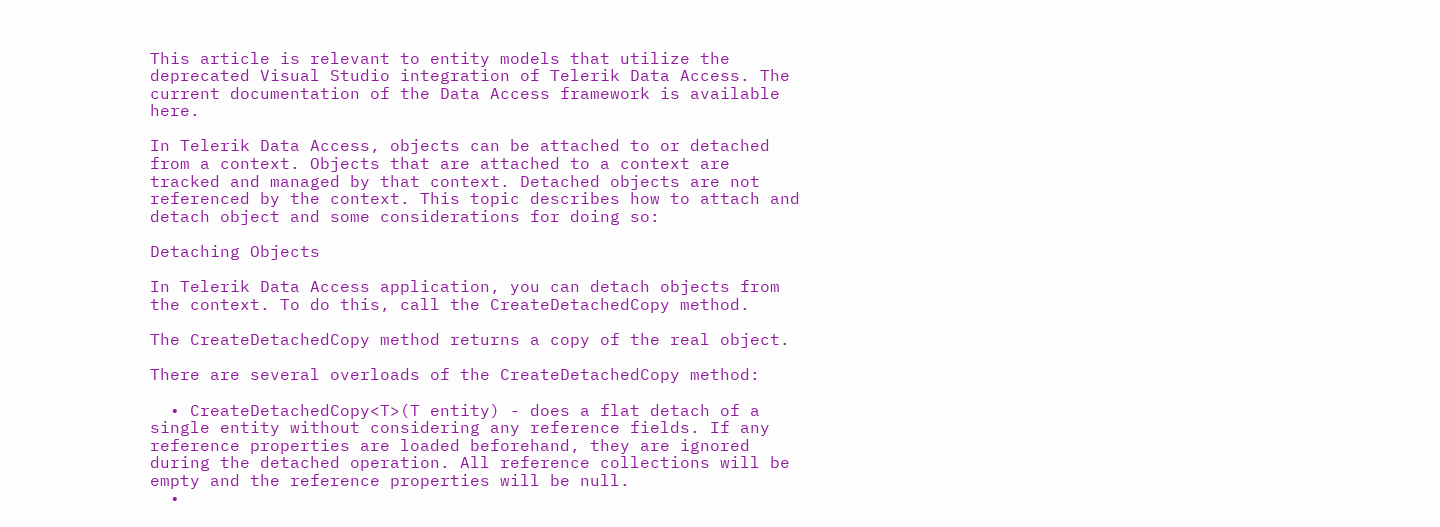This article is relevant to entity models that utilize the deprecated Visual Studio integration of Telerik Data Access. The current documentation of the Data Access framework is available here.

In Telerik Data Access, objects can be attached to or detached from a context. Objects that are attached to a context are tracked and managed by that context. Detached objects are not referenced by the context. This topic describes how to attach and detach object and some considerations for doing so:

Detaching Objects

In Telerik Data Access application, you can detach objects from the context. To do this, call the CreateDetachedCopy method.

The CreateDetachedCopy method returns a copy of the real object.

There are several overloads of the CreateDetachedCopy method:

  • CreateDetachedCopy<T>(T entity) - does a flat detach of a single entity without considering any reference fields. If any reference properties are loaded beforehand, they are ignored during the detached operation. All reference collections will be empty and the reference properties will be null.
  •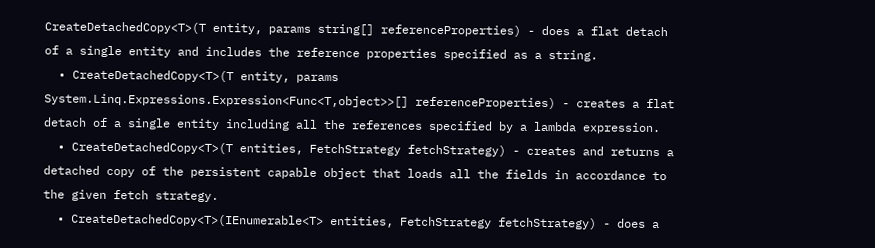CreateDetachedCopy<T>(T entity, params string[] referenceProperties) - does a flat detach of a single entity and includes the reference properties specified as a string.
  • CreateDetachedCopy<T>(T entity, params System.Linq.Expressions.Expression<Func<T,object>>[] referenceProperties) - creates a flat detach of a single entity including all the references specified by a lambda expression.
  • CreateDetachedCopy<T>(T entities, FetchStrategy fetchStrategy) - creates and returns a detached copy of the persistent capable object that loads all the fields in accordance to the given fetch strategy.
  • CreateDetachedCopy<T>(IEnumerable<T> entities, FetchStrategy fetchStrategy) - does a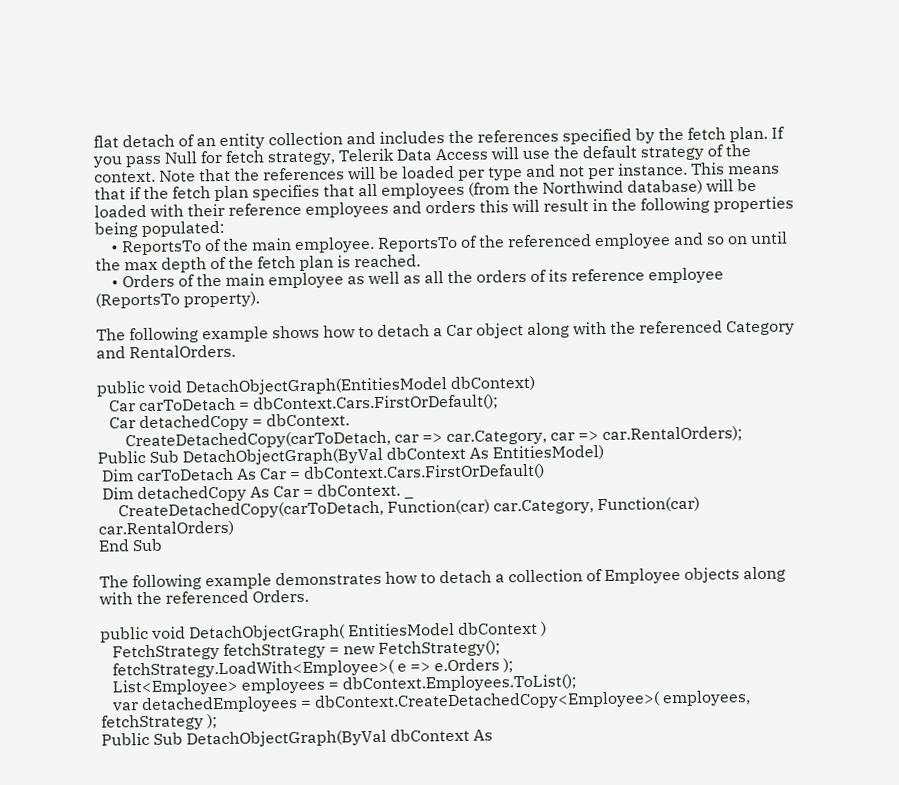flat detach of an entity collection and includes the references specified by the fetch plan. If you pass Null for fetch strategy, Telerik Data Access will use the default strategy of the context. Note that the references will be loaded per type and not per instance. This means that if the fetch plan specifies that all employees (from the Northwind database) will be loaded with their reference employees and orders this will result in the following properties being populated:
    • ReportsTo of the main employee. ReportsTo of the referenced employee and so on until the max depth of the fetch plan is reached.
    • Orders of the main employee as well as all the orders of its reference employee (ReportsTo property).

The following example shows how to detach a Car object along with the referenced Category and RentalOrders.

public void DetachObjectGraph(EntitiesModel dbContext)
   Car carToDetach = dbContext.Cars.FirstOrDefault();
   Car detachedCopy = dbContext.
       CreateDetachedCopy(carToDetach, car => car.Category, car => car.RentalOrders);
Public Sub DetachObjectGraph(ByVal dbContext As EntitiesModel)
 Dim carToDetach As Car = dbContext.Cars.FirstOrDefault()
 Dim detachedCopy As Car = dbContext. _
     CreateDetachedCopy(carToDetach, Function(car) car.Category, Function(car) car.RentalOrders)
End Sub

The following example demonstrates how to detach a collection of Employee objects along with the referenced Orders.

public void DetachObjectGraph( EntitiesModel dbContext )
   FetchStrategy fetchStrategy = new FetchStrategy();
   fetchStrategy.LoadWith<Employee>( e => e.Orders );
   List<Employee> employees = dbContext.Employees.ToList();
   var detachedEmployees = dbContext.CreateDetachedCopy<Employee>( employees, fetchStrategy );
Public Sub DetachObjectGraph(ByVal dbContext As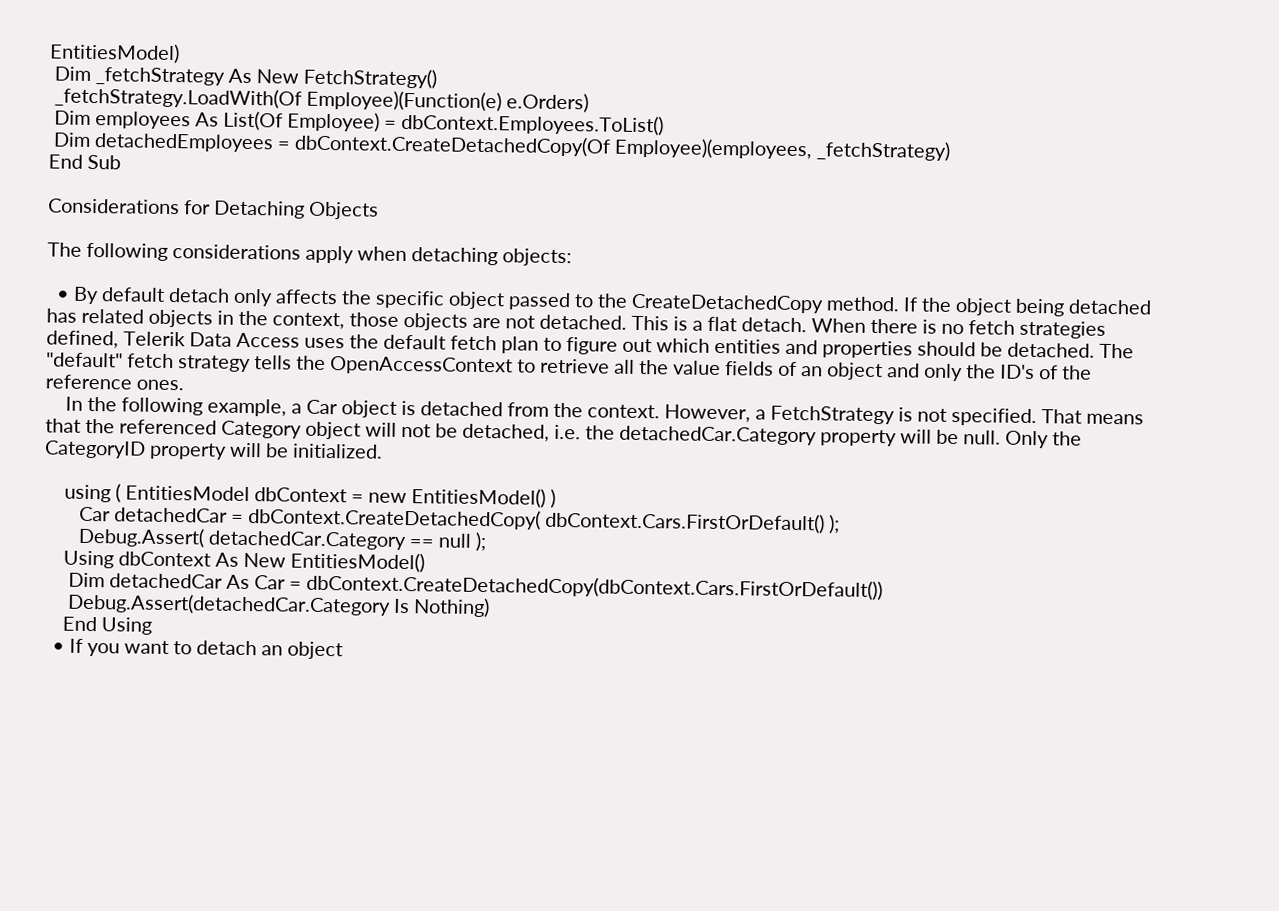EntitiesModel)
 Dim _fetchStrategy As New FetchStrategy()
 _fetchStrategy.LoadWith(Of Employee)(Function(e) e.Orders)
 Dim employees As List(Of Employee) = dbContext.Employees.ToList()
 Dim detachedEmployees = dbContext.CreateDetachedCopy(Of Employee)(employees, _fetchStrategy)
End Sub

Considerations for Detaching Objects

The following considerations apply when detaching objects:

  • By default detach only affects the specific object passed to the CreateDetachedCopy method. If the object being detached has related objects in the context, those objects are not detached. This is a flat detach. When there is no fetch strategies defined, Telerik Data Access uses the default fetch plan to figure out which entities and properties should be detached. The "default" fetch strategy tells the OpenAccessContext to retrieve all the value fields of an object and only the ID's of the reference ones.
    In the following example, a Car object is detached from the context. However, a FetchStrategy is not specified. That means that the referenced Category object will not be detached, i.e. the detachedCar.Category property will be null. Only the CategoryID property will be initialized.

    using ( EntitiesModel dbContext = new EntitiesModel() )
       Car detachedCar = dbContext.CreateDetachedCopy( dbContext.Cars.FirstOrDefault() );
       Debug.Assert( detachedCar.Category == null );
    Using dbContext As New EntitiesModel()
     Dim detachedCar As Car = dbContext.CreateDetachedCopy(dbContext.Cars.FirstOrDefault())
     Debug.Assert(detachedCar.Category Is Nothing)
    End Using
  • If you want to detach an object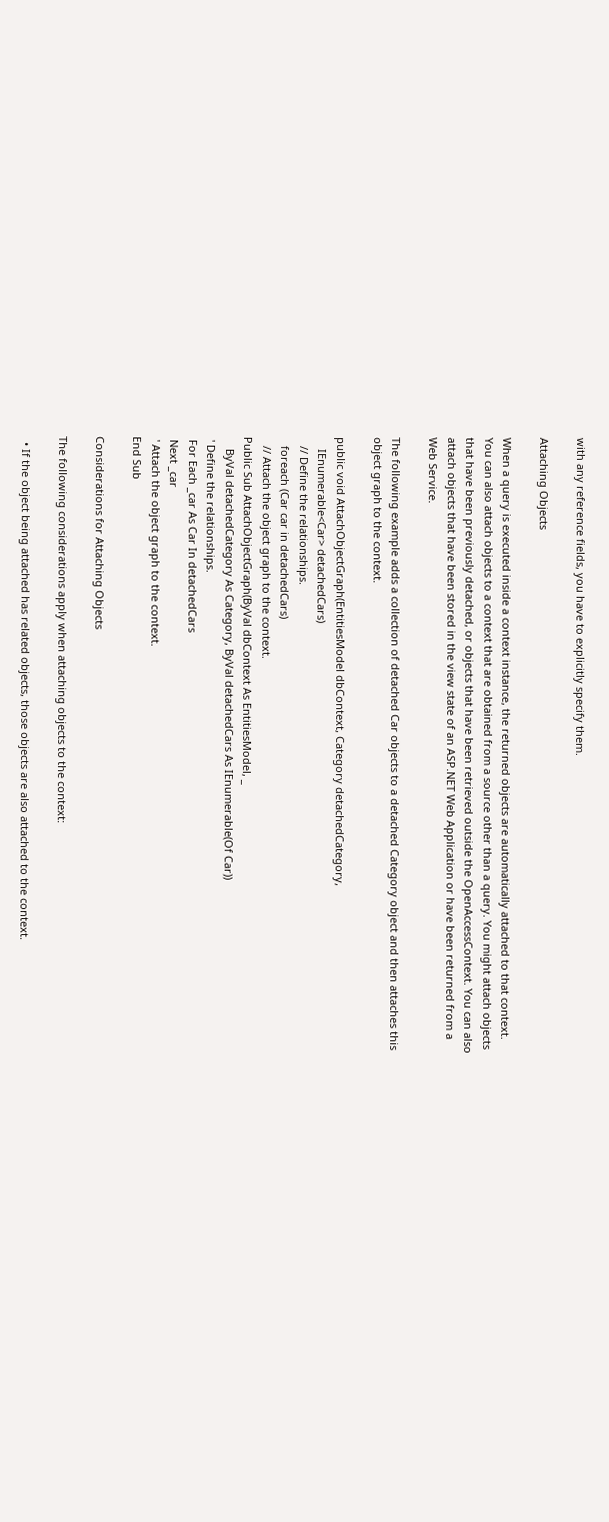with any reference fields, you have to explicitly specify them.

Attaching Objects

When a query is executed inside a context instance, the returned objects are automatically attached to that context. You can also attach objects to a context that are obtained from a source other than a query. You might attach objects that have been previously detached, or objects that have been retrieved outside the OpenAccessContext. You can also attach objects that have been stored in the view state of an ASP.NET Web Application or have been returned from a Web Service.

The following example adds a collection of detached Car objects to a detached Category object and then attaches this object graph to the context.

public void AttachObjectGraph(EntitiesModel dbContext, Category detachedCategory,
    IEnumerable<Car> detachedCars)
   // Define the relationships.
   foreach (Car car in detachedCars)
   // Attach the object graph to the context.
Public Sub AttachObjectGraph(ByVal dbContext As EntitiesModel, _
    ByVal detachedCategory As Category, ByVal detachedCars As IEnumerable(Of Car))
 ' Define the relationships.
 For Each _car As Car In detachedCars
 Next _car
 ' Attach the object graph to the context.
End Sub

Considerations for Attaching Objects

The following considerations apply when attaching objects to the context:

  • If the object being attached has related objects, those objects are also attached to the context.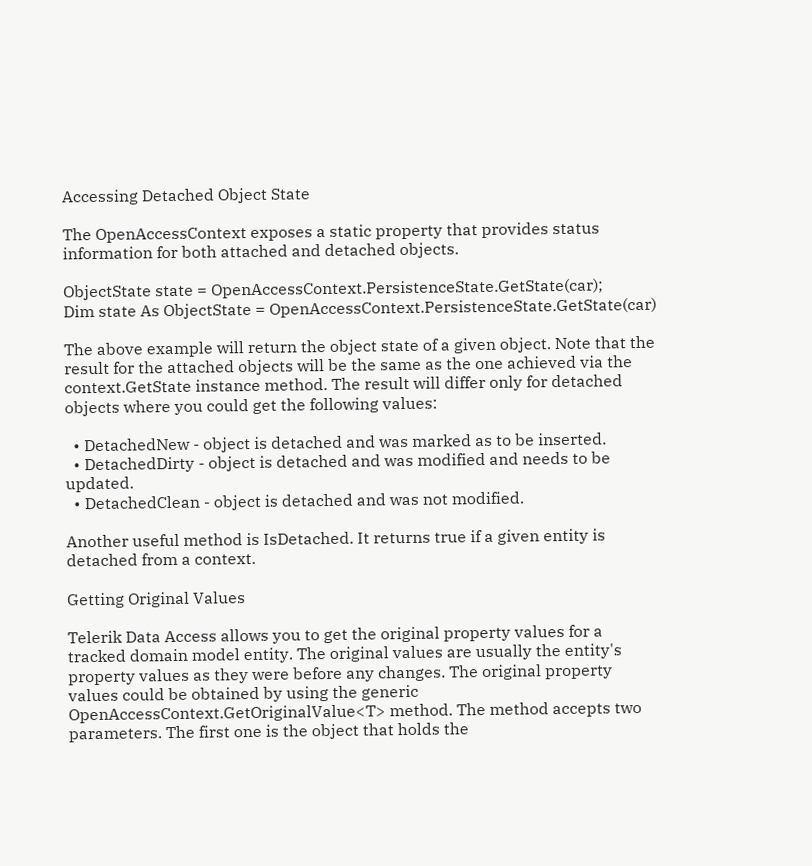Accessing Detached Object State

The OpenAccessContext exposes a static property that provides status information for both attached and detached objects.

ObjectState state = OpenAccessContext.PersistenceState.GetState(car);
Dim state As ObjectState = OpenAccessContext.PersistenceState.GetState(car)

The above example will return the object state of a given object. Note that the result for the attached objects will be the same as the one achieved via the context.GetState instance method. The result will differ only for detached objects where you could get the following values:

  • DetachedNew - object is detached and was marked as to be inserted.
  • DetachedDirty - object is detached and was modified and needs to be updated.
  • DetachedClean - object is detached and was not modified.

Another useful method is IsDetached. It returns true if a given entity is detached from a context.

Getting Original Values

Telerik Data Access allows you to get the original property values for a tracked domain model entity. The original values are usually the entity's property values as they were before any changes. The original property values could be obtained by using the generic OpenAccessContext.GetOriginalValue<T> method. The method accepts two parameters. The first one is the object that holds the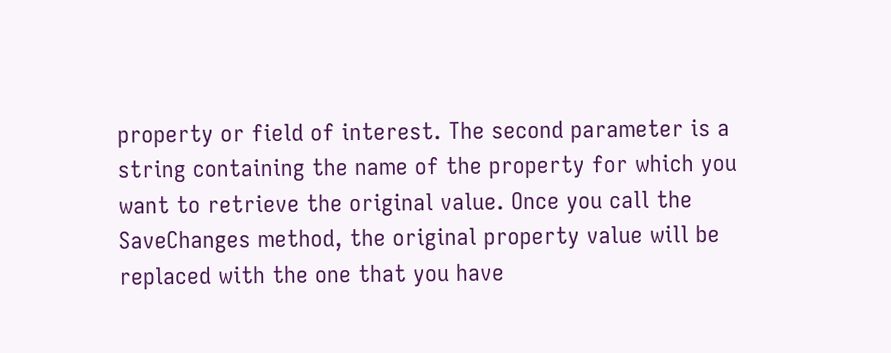property or field of interest. The second parameter is a string containing the name of the property for which you want to retrieve the original value. Once you call the SaveChanges method, the original property value will be replaced with the one that you have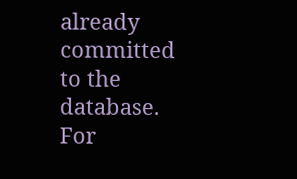already committed to the database. For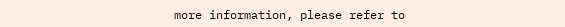more information, please refer to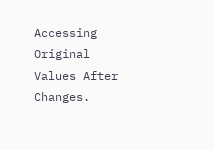Accessing Original Values After Changes.